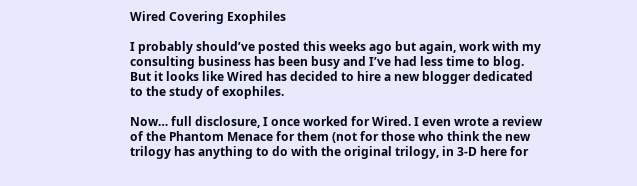Wired Covering Exophiles

I probably should’ve posted this weeks ago but again, work with my consulting business has been busy and I’ve had less time to blog. But it looks like Wired has decided to hire a new blogger dedicated to the study of exophiles.

Now… full disclosure, I once worked for Wired. I even wrote a review of the Phantom Menace for them (not for those who think the new trilogy has anything to do with the original trilogy, in 3-D here for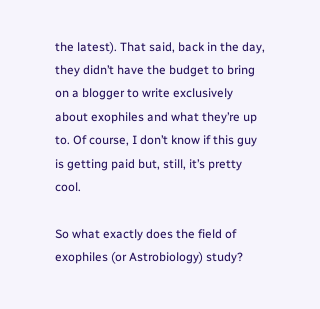the latest). That said, back in the day, they didn’t have the budget to bring on a blogger to write exclusively about exophiles and what they’re up to. Of course, I don’t know if this guy is getting paid but, still, it’s pretty cool.

So what exactly does the field of exophiles (or Astrobiology) study?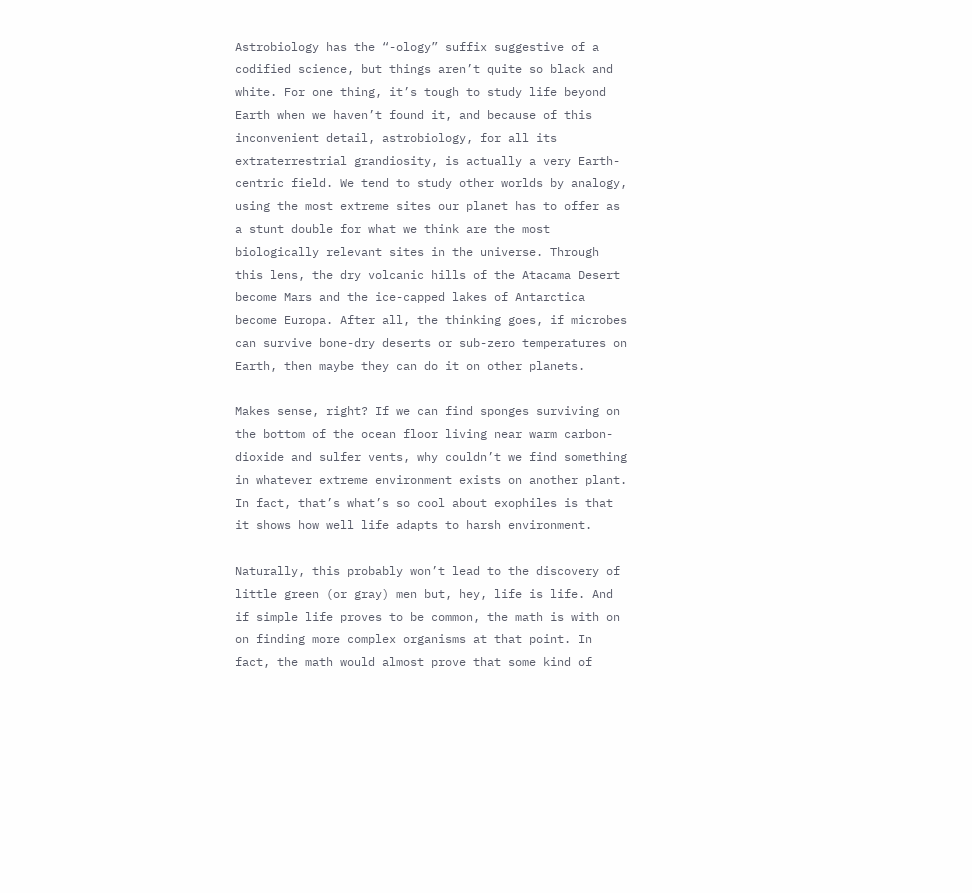Astrobiology has the “-ology” suffix suggestive of a codified science, but things aren’t quite so black and white. For one thing, it’s tough to study life beyond Earth when we haven’t found it, and because of this inconvenient detail, astrobiology, for all its extraterrestrial grandiosity, is actually a very Earth-centric field. We tend to study other worlds by analogy, using the most extreme sites our planet has to offer as a stunt double for what we think are the most biologically relevant sites in the universe. Through this lens, the dry volcanic hills of the Atacama Desert become Mars and the ice-capped lakes of Antarctica become Europa. After all, the thinking goes, if microbes can survive bone-dry deserts or sub-zero temperatures on Earth, then maybe they can do it on other planets.

Makes sense, right? If we can find sponges surviving on the bottom of the ocean floor living near warm carbon-dioxide and sulfer vents, why couldn’t we find something in whatever extreme environment exists on another plant. In fact, that’s what’s so cool about exophiles is that it shows how well life adapts to harsh environment.

Naturally, this probably won’t lead to the discovery of little green (or gray) men but, hey, life is life. And if simple life proves to be common, the math is with on on finding more complex organisms at that point. In fact, the math would almost prove that some kind of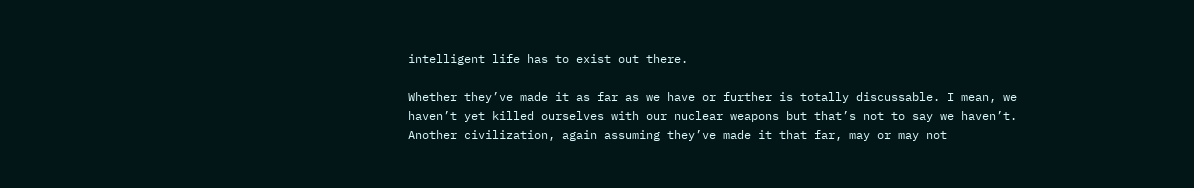intelligent life has to exist out there.

Whether they’ve made it as far as we have or further is totally discussable. I mean, we haven’t yet killed ourselves with our nuclear weapons but that’s not to say we haven’t. Another civilization, again assuming they’ve made it that far, may or may not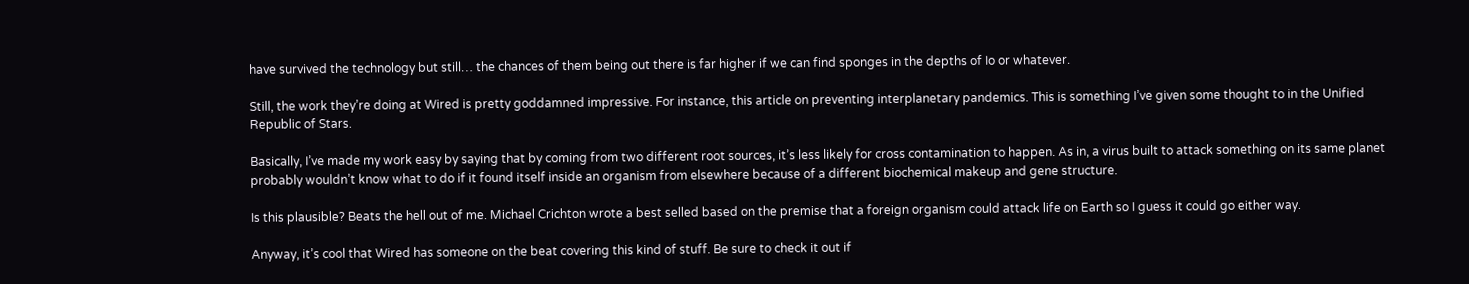have survived the technology but still… the chances of them being out there is far higher if we can find sponges in the depths of Io or whatever.

Still, the work they’re doing at Wired is pretty goddamned impressive. For instance, this article on preventing interplanetary pandemics. This is something I’ve given some thought to in the Unified Republic of Stars.

Basically, I’ve made my work easy by saying that by coming from two different root sources, it’s less likely for cross contamination to happen. As in, a virus built to attack something on its same planet probably wouldn’t know what to do if it found itself inside an organism from elsewhere because of a different biochemical makeup and gene structure.

Is this plausible? Beats the hell out of me. Michael Crichton wrote a best selled based on the premise that a foreign organism could attack life on Earth so I guess it could go either way.

Anyway, it’s cool that Wired has someone on the beat covering this kind of stuff. Be sure to check it out if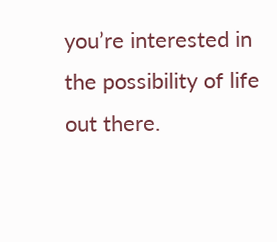you’re interested in the possibility of life out there.